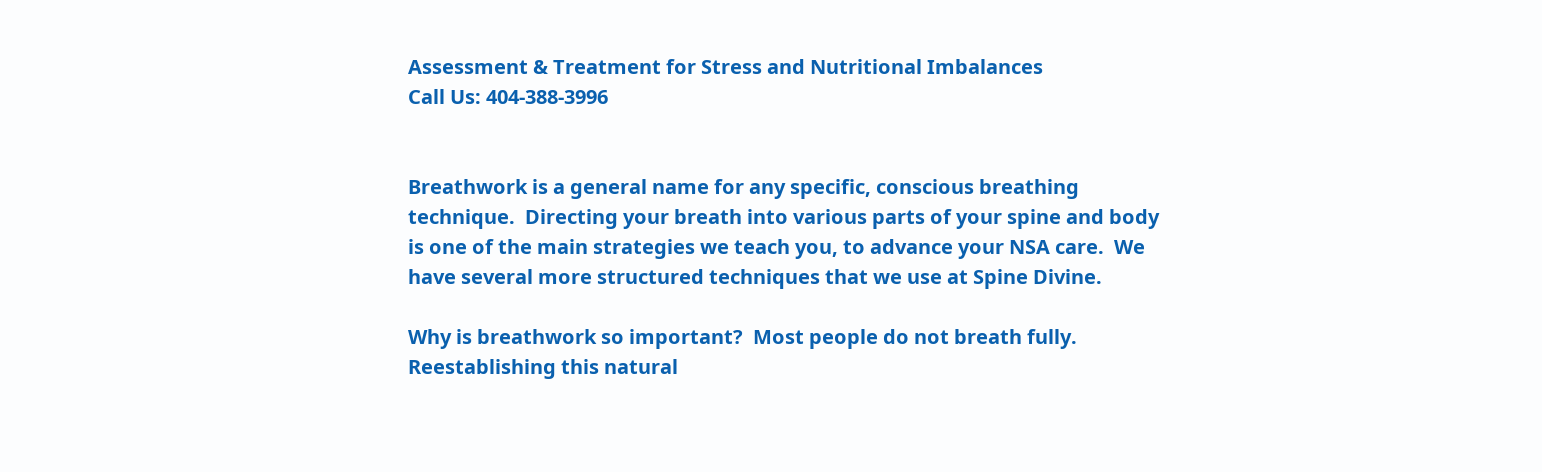Assessment & Treatment for Stress and Nutritional Imbalances
Call Us: 404-388-3996


Breathwork is a general name for any specific, conscious breathing technique.  Directing your breath into various parts of your spine and body is one of the main strategies we teach you, to advance your NSA care.  We have several more structured techniques that we use at Spine Divine.

Why is breathwork so important?  Most people do not breath fully.  Reestablishing this natural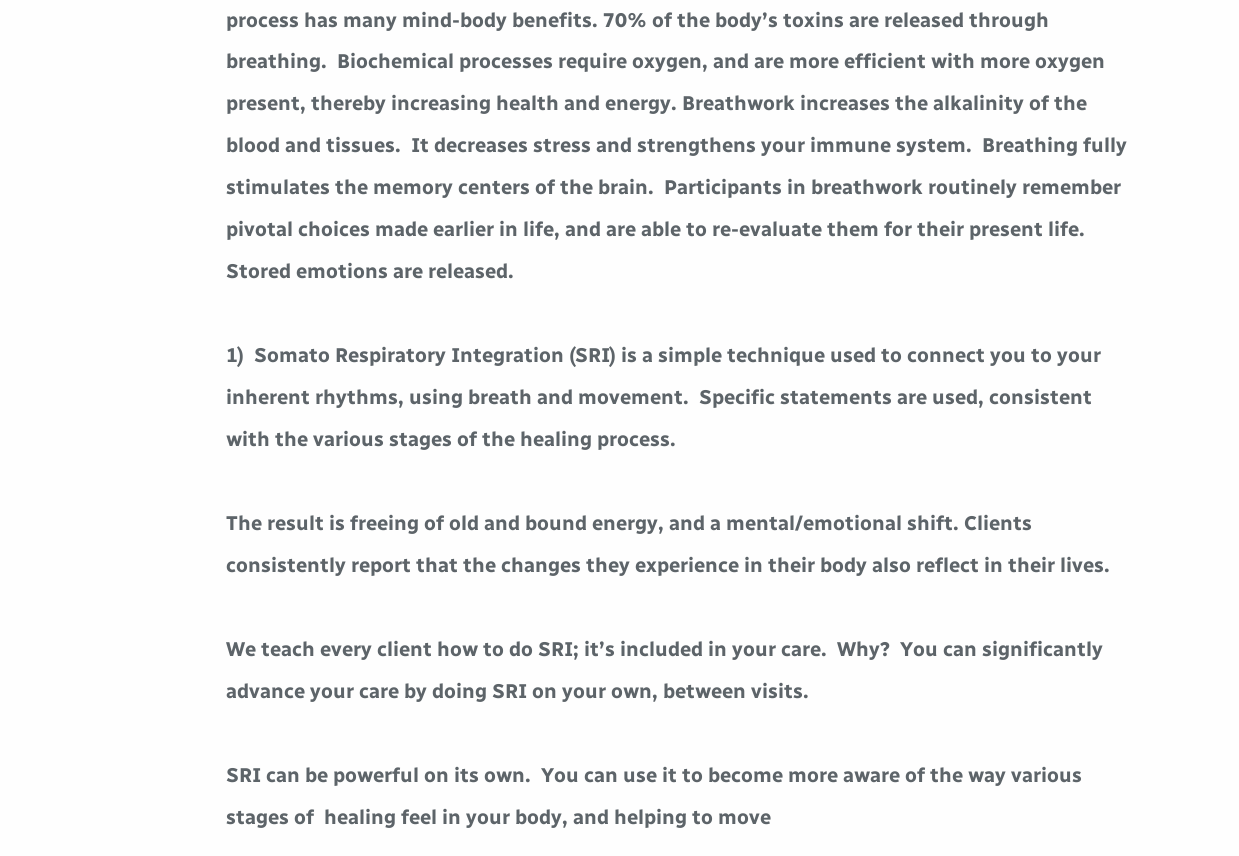process has many mind-body benefits. 70% of the body’s toxins are released through breathing.  Biochemical processes require oxygen, and are more efficient with more oxygen present, thereby increasing health and energy. Breathwork increases the alkalinity of the blood and tissues.  It decreases stress and strengthens your immune system.  Breathing fully stimulates the memory centers of the brain.  Participants in breathwork routinely remember pivotal choices made earlier in life, and are able to re-evaluate them for their present life.  Stored emotions are released.

1)  Somato Respiratory Integration (SRI) is a simple technique used to connect you to your inherent rhythms, using breath and movement.  Specific statements are used, consistent with the various stages of the healing process.

The result is freeing of old and bound energy, and a mental/emotional shift. Clients consistently report that the changes they experience in their body also reflect in their lives.

We teach every client how to do SRI; it’s included in your care.  Why?  You can significantly advance your care by doing SRI on your own, between visits.

SRI can be powerful on its own.  You can use it to become more aware of the way various stages of  healing feel in your body, and helping to move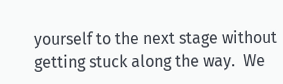yourself to the next stage without getting stuck along the way.  We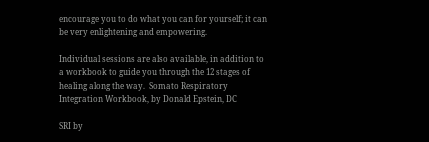encourage you to do what you can for yourself; it can be very enlightening and empowering.

Individual sessions are also available, in addition to a workbook to guide you through the 12 stages of healing along the way.  Somato Respiratory Integration Workbook, by Donald Epstein, DC

SRI by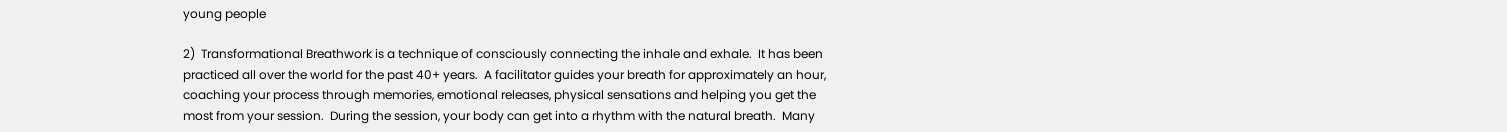young people

2)  Transformational Breathwork is a technique of consciously connecting the inhale and exhale.  It has been practiced all over the world for the past 40+ years.  A facilitator guides your breath for approximately an hour, coaching your process through memories, emotional releases, physical sensations and helping you get the most from your session.  During the session, your body can get into a rhythm with the natural breath.  Many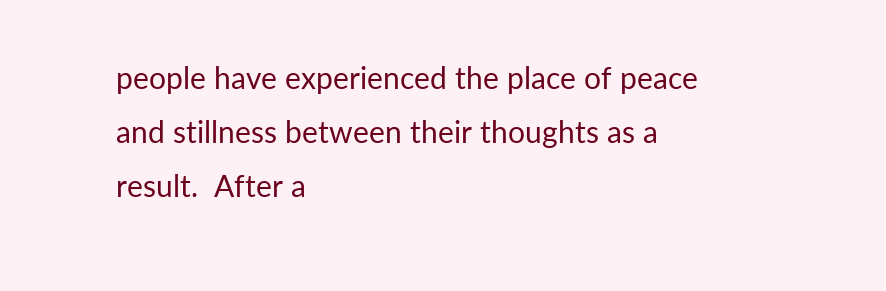people have experienced the place of peace and stillness between their thoughts as a result.  After a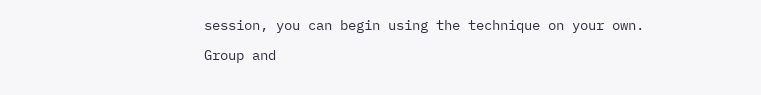session, you can begin using the technique on your own.

Group and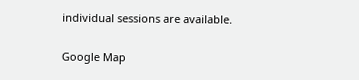individual sessions are available.

Google Map